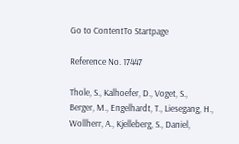Go to ContentTo Startpage

Reference No. 17447

Thole, S., Kalhoefer, D., Voget, S., Berger, M., Engelhardt, T., Liesegang, H., Wollherr, A., Kjelleberg, S., Daniel,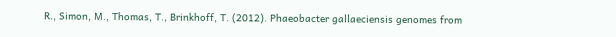R., Simon, M., Thomas, T., Brinkhoff, T. (2012). Phaeobacter gallaeciensis genomes from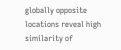globally opposite locations reveal high similarity of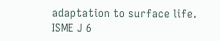adaptation to surface life. ISME J 6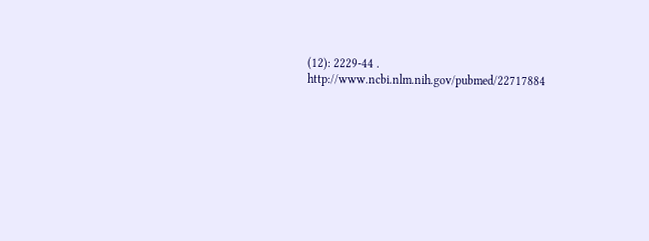(12): 2229-44 . http://www.ncbi.nlm.nih.gov/pubmed/22717884